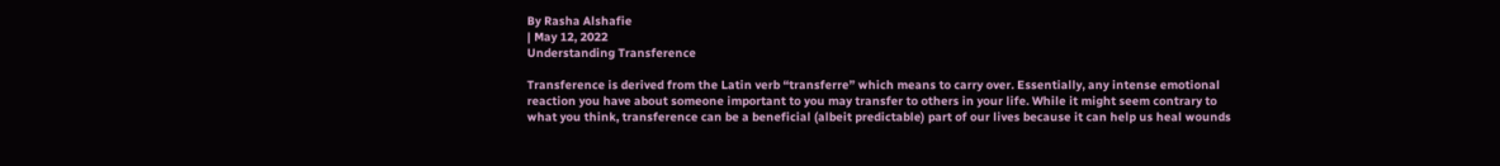By Rasha Alshafie
| May 12, 2022
Understanding Transference

Transference is derived from the Latin verb “transferre” which means to carry over. Essentially, any intense emotional reaction you have about someone important to you may transfer to others in your life. While it might seem contrary to what you think, transference can be a beneficial (albeit predictable) part of our lives because it can help us heal wounds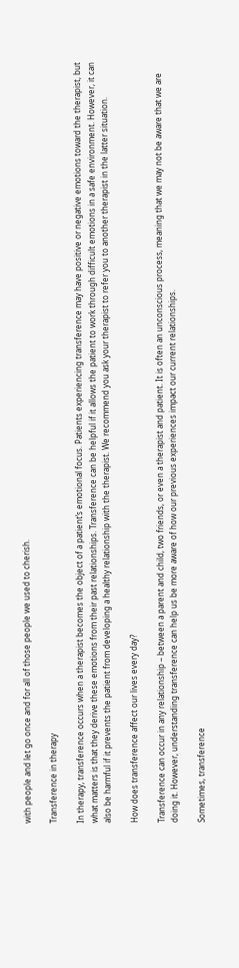with people and let go once and for all of those people we used to cherish.

Transference in therapy

In therapy, transference occurs when a therapist becomes the object of a patient’s emotional focus. Patients experiencing transference may have positive or negative emotions toward the therapist, but what matters is that they derive these emotions from their past relationships. Transference can be helpful if it allows the patient to work through difficult emotions in a safe environment. However, it can also be harmful if it prevents the patient from developing a healthy relationship with the therapist. We recommend you ask your therapist to refer you to another therapist in the latter situation.

How does transference affect our lives every day?

Transference can occur in any relationship – between a parent and child, two friends, or even a therapist and patient. It is often an unconscious process, meaning that we may not be aware that we are doing it. However, understanding transference can help us be more aware of how our previous experiences impact our current relationships.

Sometimes, transference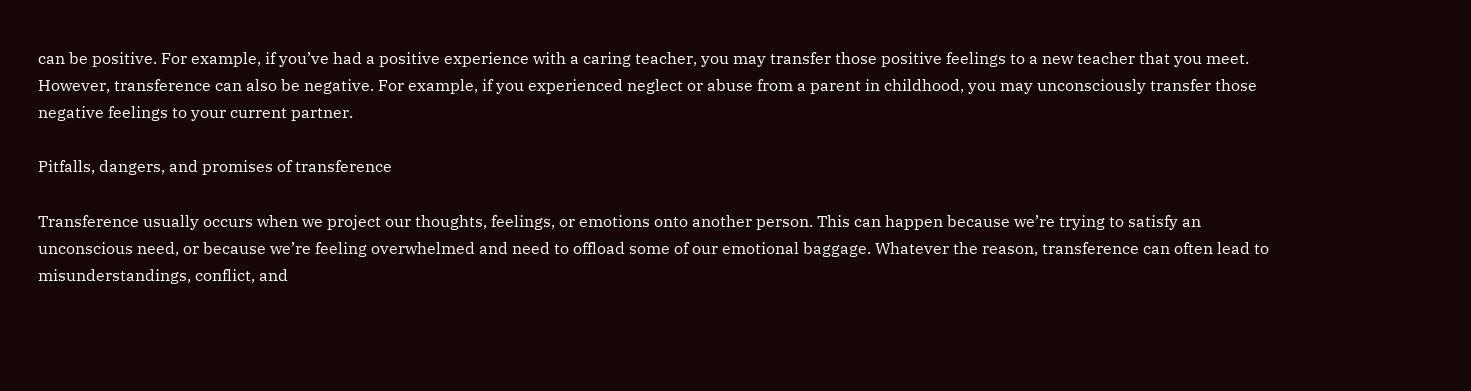can be positive. For example, if you’ve had a positive experience with a caring teacher, you may transfer those positive feelings to a new teacher that you meet. However, transference can also be negative. For example, if you experienced neglect or abuse from a parent in childhood, you may unconsciously transfer those negative feelings to your current partner.

Pitfalls, dangers, and promises of transference

Transference usually occurs when we project our thoughts, feelings, or emotions onto another person. This can happen because we’re trying to satisfy an unconscious need, or because we’re feeling overwhelmed and need to offload some of our emotional baggage. Whatever the reason, transference can often lead to misunderstandings, conflict, and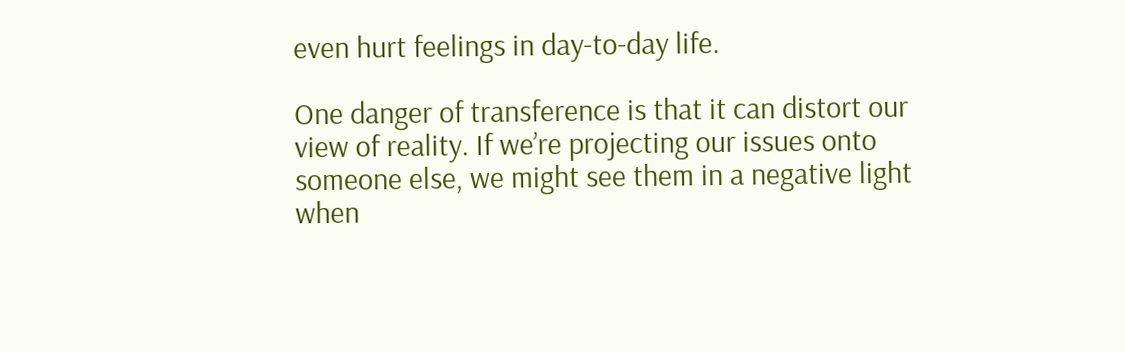even hurt feelings in day-to-day life.

One danger of transference is that it can distort our view of reality. If we’re projecting our issues onto someone else, we might see them in a negative light when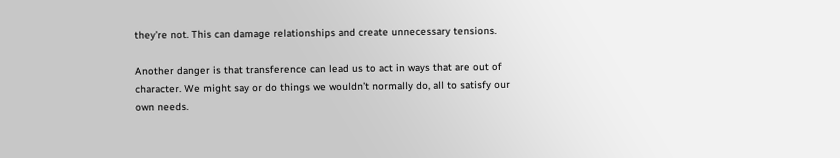they’re not. This can damage relationships and create unnecessary tensions.

Another danger is that transference can lead us to act in ways that are out of character. We might say or do things we wouldn’t normally do, all to satisfy our own needs.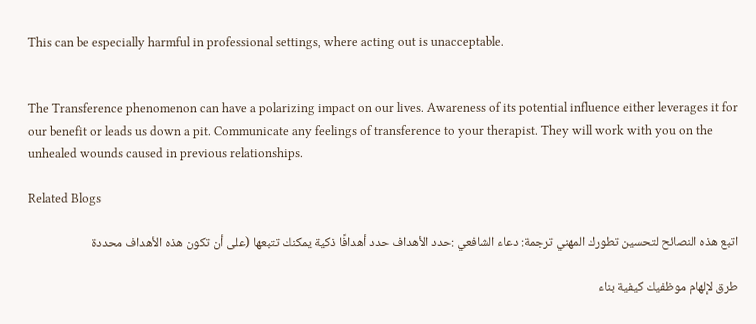This can be especially harmful in professional settings, where acting out is unacceptable.


The Transference phenomenon can have a polarizing impact on our lives. Awareness of its potential influence either leverages it for our benefit or leads us down a pit. Communicate any feelings of transference to your therapist. They will work with you on the unhealed wounds caused in previous relationships.

Related Blogs

اتبع هذه النصائح لتحسين تطورك المهني ترجمة: دعاء الشافعي :حدد الأهداف حدد أهدافًا ذكية يمكنك تتبعها (على أن تكون هذه الأهداف محددة

طرق لإلهام موظفيك كيفية بناء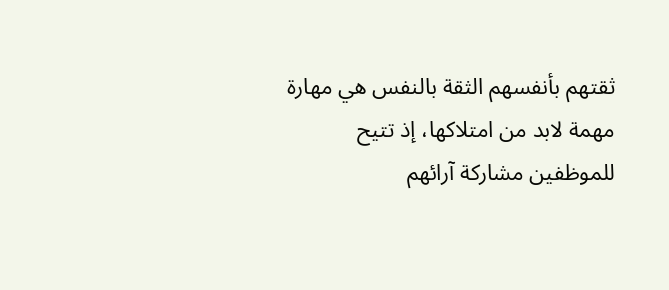ثقتهم بأنفسهم الثقة بالنفس هي مهارة مهمة لابد من امتلاكها، إذ تتيح للموظفين مشاركة آرائهم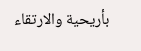بأريحية والارتقاء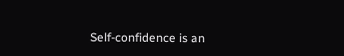Self-confidence is an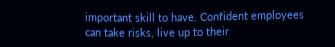important skill to have. Confident employees can take risks, live up to their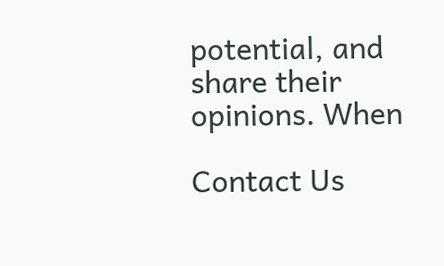potential, and share their opinions. When

Contact Us